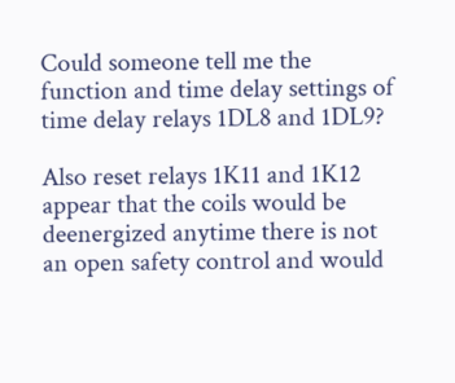Could someone tell me the function and time delay settings of time delay relays 1DL8 and 1DL9?

Also reset relays 1K11 and 1K12 appear that the coils would be deenergized anytime there is not an open safety control and would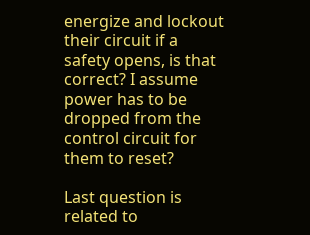energize and lockout their circuit if a safety opens, is that correct? I assume power has to be dropped from the control circuit for them to reset?

Last question is related to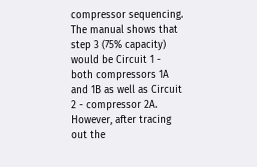compressor sequencing. The manual shows that step 3 (75% capacity) would be Circuit 1 - both compressors 1A and 1B as well as Circuit 2 - compressor 2A. However, after tracing out the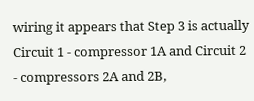wiring it appears that Step 3 is actually Circuit 1 - compressor 1A and Circuit 2 - compressors 2A and 2B,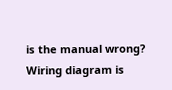is the manual wrong? Wiring diagram is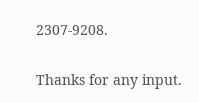2307-9208.

Thanks for any input.